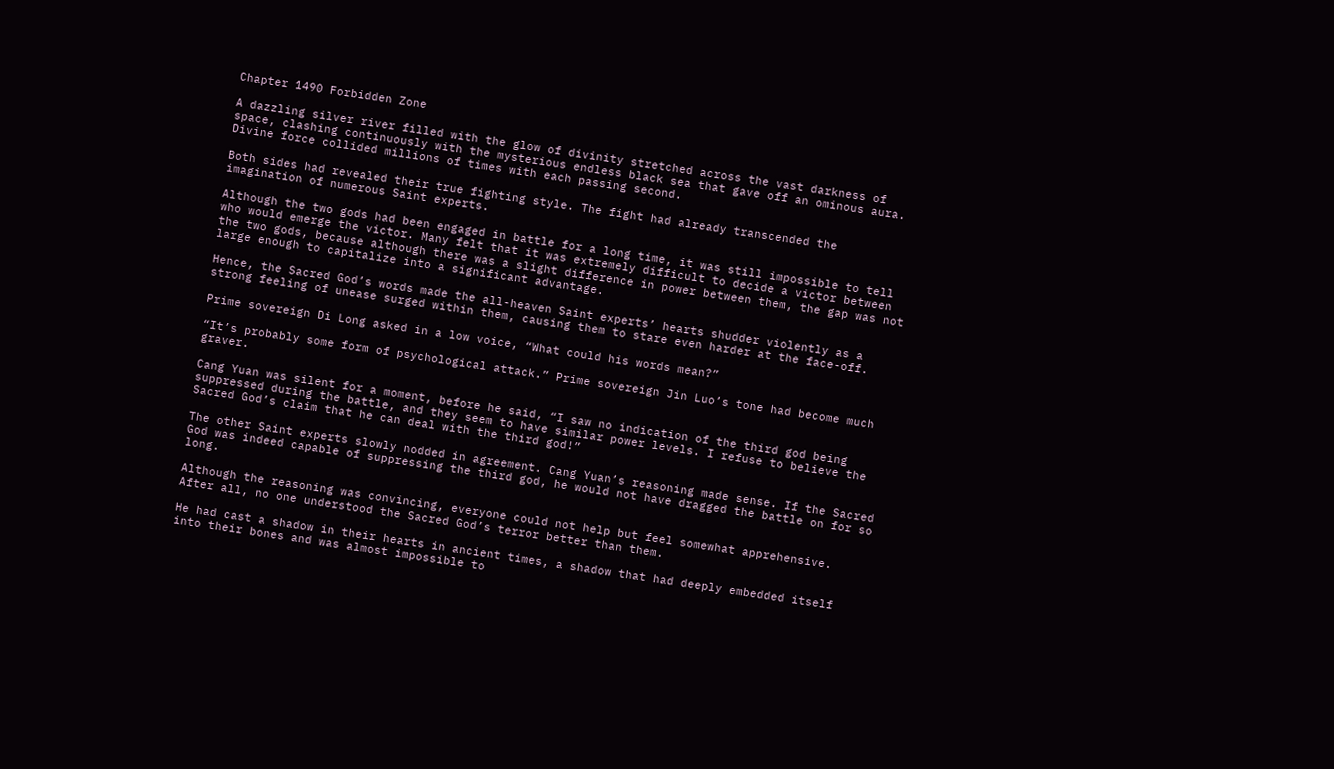Chapter 1490 Forbidden Zone

A dazzling silver river filled with the glow of divinity stretched across the vast darkness of space, clashing continuously with the mysterious endless black sea that gave off an ominous aura. Divine force collided millions of times with each passing second.

Both sides had revealed their true fighting style. The fight had already transcended the imagination of numerous Saint experts.

Although the two gods had been engaged in battle for a long time, it was still impossible to tell who would emerge the victor. Many felt that it was extremely difficult to decide a victor between the two gods, because although there was a slight difference in power between them, the gap was not large enough to capitalize into a significant advantage.

Hence, the Sacred God’s words made the all-heaven Saint experts’ hearts shudder violently as a strong feeling of unease surged within them, causing them to stare even harder at the face-off.

Prime sovereign Di Long asked in a low voice, “What could his words mean?”

“It’s probably some form of psychological attack.” Prime sovereign Jin Luo’s tone had become much graver.

Cang Yuan was silent for a moment, before he said, “I saw no indication of the third god being suppressed during the battle, and they seem to have similar power levels. I refuse to believe the Sacred God’s claim that he can deal with the third god!”

The other Saint experts slowly nodded in agreement. Cang Yuan’s reasoning made sense. If the Sacred God was indeed capable of suppressing the third god, he would not have dragged the battle on for so long.

Although the reasoning was convincing, everyone could not help but feel somewhat apprehensive. After all, no one understood the Sacred God’s terror better than them.

He had cast a shadow in their hearts in ancient times, a shadow that had deeply embedded itself into their bones and was almost impossible to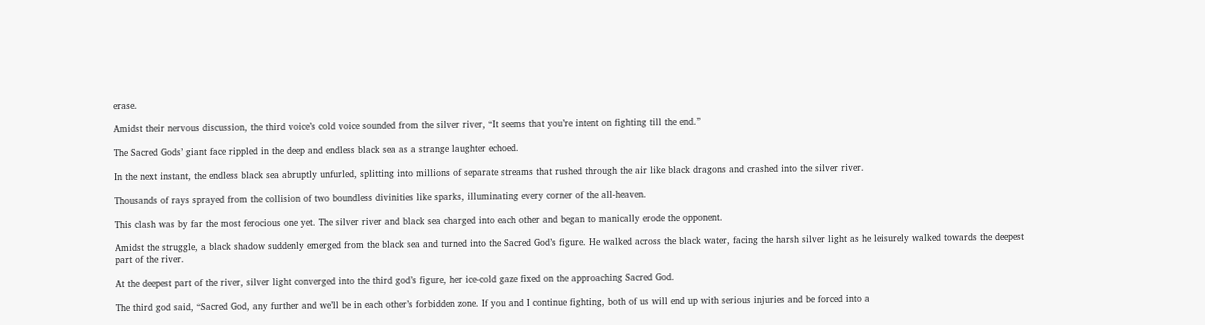erase.

Amidst their nervous discussion, the third voice’s cold voice sounded from the silver river, “It seems that you’re intent on fighting till the end.”

The Sacred Gods’ giant face rippled in the deep and endless black sea as a strange laughter echoed.

In the next instant, the endless black sea abruptly unfurled, splitting into millions of separate streams that rushed through the air like black dragons and crashed into the silver river.

Thousands of rays sprayed from the collision of two boundless divinities like sparks, illuminating every corner of the all-heaven.

This clash was by far the most ferocious one yet. The silver river and black sea charged into each other and began to manically erode the opponent.

Amidst the struggle, a black shadow suddenly emerged from the black sea and turned into the Sacred God’s figure. He walked across the black water, facing the harsh silver light as he leisurely walked towards the deepest part of the river.

At the deepest part of the river, silver light converged into the third god’s figure, her ice-cold gaze fixed on the approaching Sacred God.

The third god said, “Sacred God, any further and we’ll be in each other’s forbidden zone. If you and I continue fighting, both of us will end up with serious injuries and be forced into a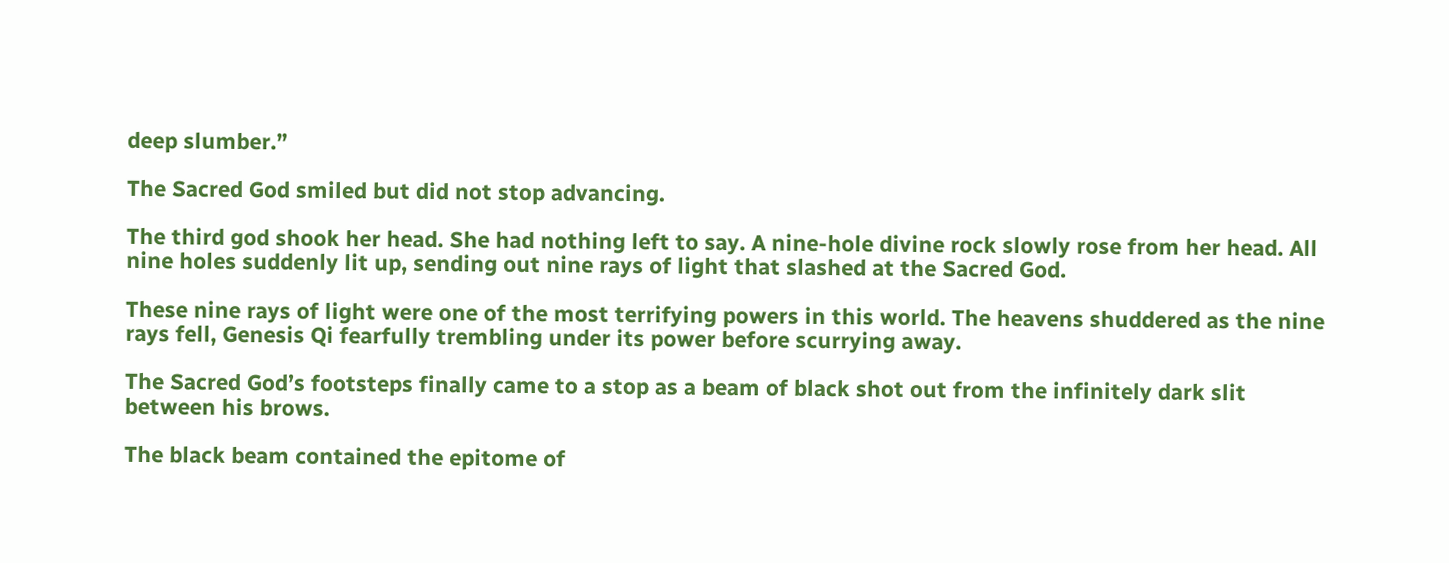deep slumber.”

The Sacred God smiled but did not stop advancing.

The third god shook her head. She had nothing left to say. A nine-hole divine rock slowly rose from her head. All nine holes suddenly lit up, sending out nine rays of light that slashed at the Sacred God.

These nine rays of light were one of the most terrifying powers in this world. The heavens shuddered as the nine rays fell, Genesis Qi fearfully trembling under its power before scurrying away.

The Sacred God’s footsteps finally came to a stop as a beam of black shot out from the infinitely dark slit between his brows.

The black beam contained the epitome of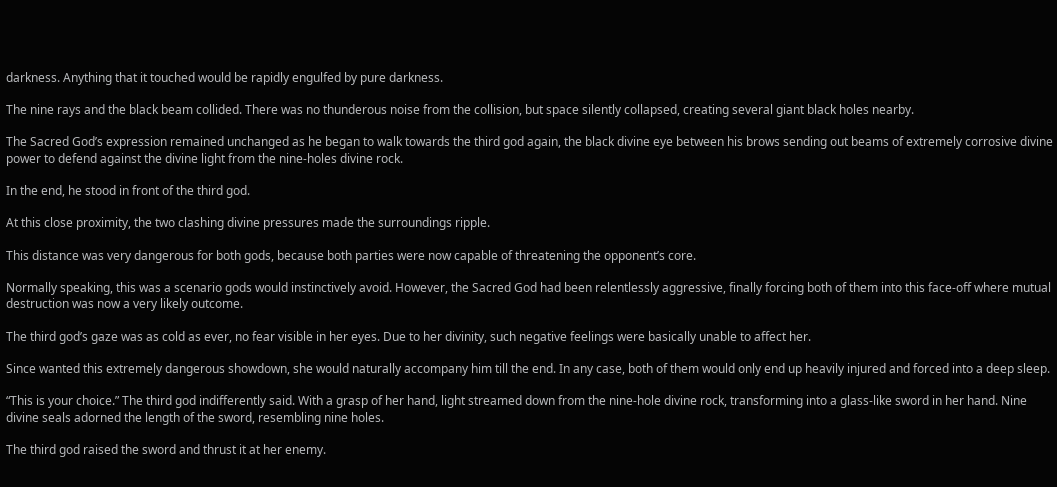darkness. Anything that it touched would be rapidly engulfed by pure darkness.

The nine rays and the black beam collided. There was no thunderous noise from the collision, but space silently collapsed, creating several giant black holes nearby.

The Sacred God’s expression remained unchanged as he began to walk towards the third god again, the black divine eye between his brows sending out beams of extremely corrosive divine power to defend against the divine light from the nine-holes divine rock.

In the end, he stood in front of the third god.

At this close proximity, the two clashing divine pressures made the surroundings ripple.

This distance was very dangerous for both gods, because both parties were now capable of threatening the opponent’s core.

Normally speaking, this was a scenario gods would instinctively avoid. However, the Sacred God had been relentlessly aggressive, finally forcing both of them into this face-off where mutual destruction was now a very likely outcome.

The third god’s gaze was as cold as ever, no fear visible in her eyes. Due to her divinity, such negative feelings were basically unable to affect her.

Since wanted this extremely dangerous showdown, she would naturally accompany him till the end. In any case, both of them would only end up heavily injured and forced into a deep sleep.

“This is your choice.” The third god indifferently said. With a grasp of her hand, light streamed down from the nine-hole divine rock, transforming into a glass-like sword in her hand. Nine divine seals adorned the length of the sword, resembling nine holes.

The third god raised the sword and thrust it at her enemy.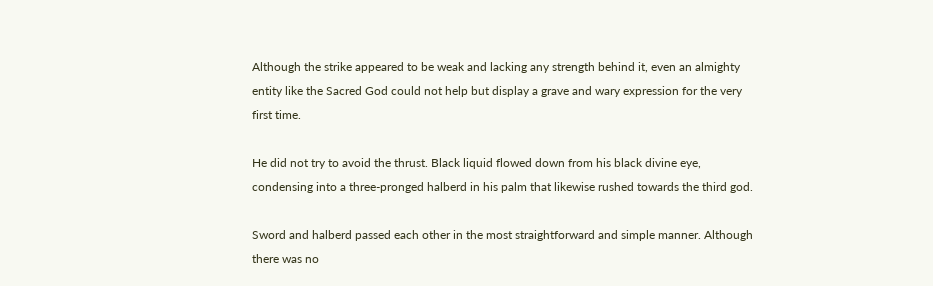Although the strike appeared to be weak and lacking any strength behind it, even an almighty entity like the Sacred God could not help but display a grave and wary expression for the very first time.

He did not try to avoid the thrust. Black liquid flowed down from his black divine eye, condensing into a three-pronged halberd in his palm that likewise rushed towards the third god.

Sword and halberd passed each other in the most straightforward and simple manner. Although there was no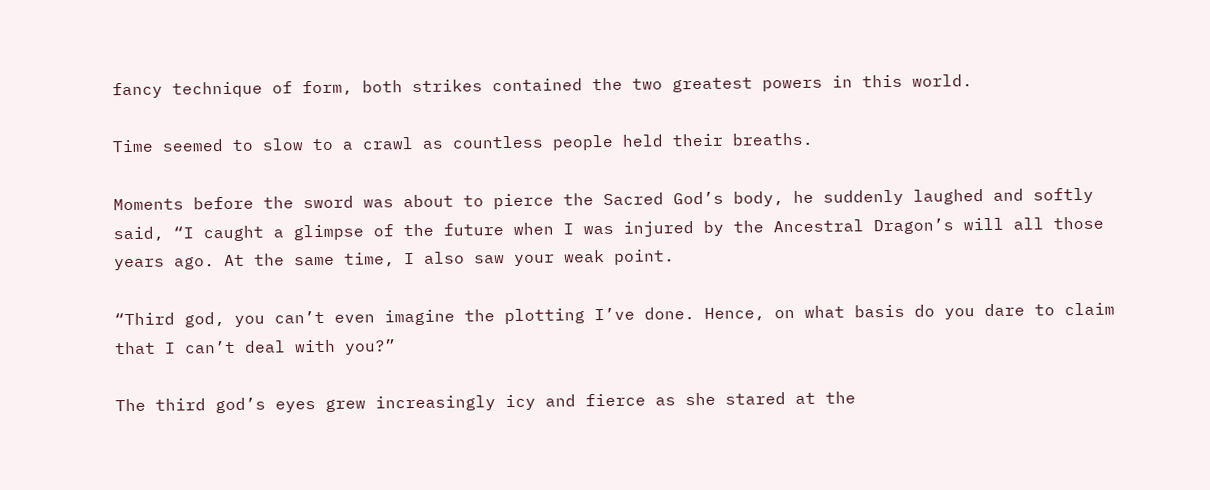fancy technique of form, both strikes contained the two greatest powers in this world.

Time seemed to slow to a crawl as countless people held their breaths.

Moments before the sword was about to pierce the Sacred God’s body, he suddenly laughed and softly said, “I caught a glimpse of the future when I was injured by the Ancestral Dragon’s will all those years ago. At the same time, I also saw your weak point.

“Third god, you can’t even imagine the plotting I’ve done. Hence, on what basis do you dare to claim that I can’t deal with you?”

The third god’s eyes grew increasingly icy and fierce as she stared at the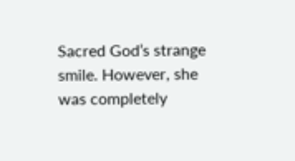Sacred God’s strange smile. However, she was completely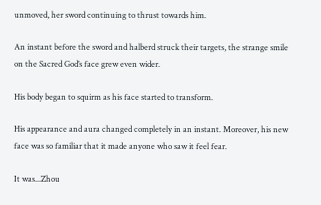unmoved, her sword continuing to thrust towards him.

An instant before the sword and halberd struck their targets, the strange smile on the Sacred God’s face grew even wider.

His body began to squirm as his face started to transform.

His appearance and aura changed completely in an instant. Moreover, his new face was so familiar that it made anyone who saw it feel fear.

It was...Zhou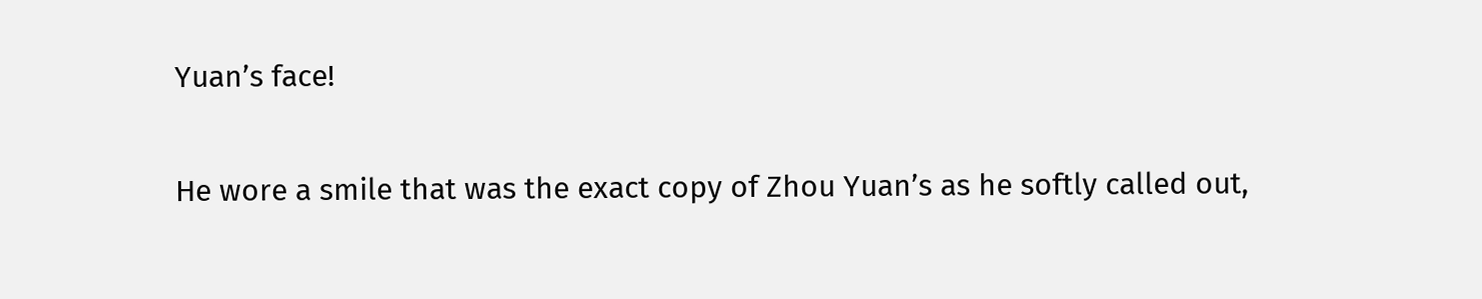Yuan’s face!

He wore a smile that was the exact copy of Zhou Yuan’s as he softly called out,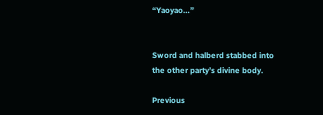“Yaoyao…”


Sword and halberd stabbed into the other party’s divine body.

Previous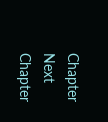Chapter Next Chapter